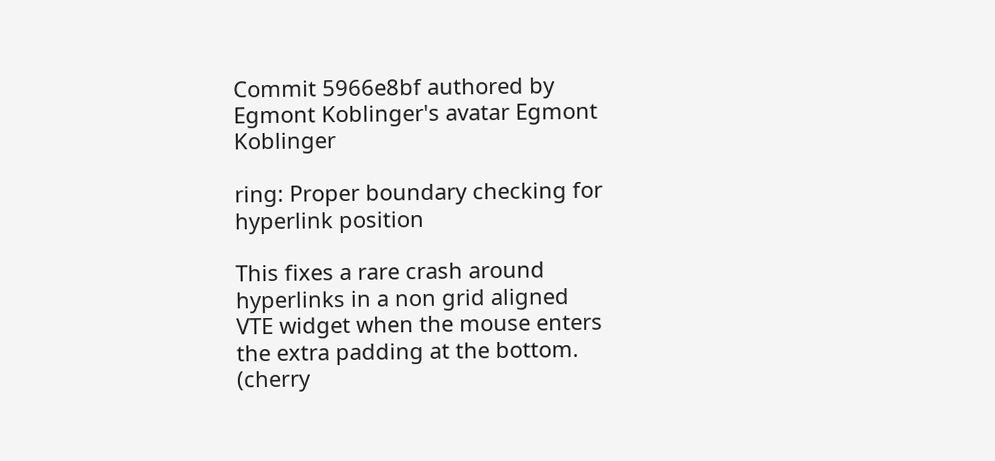Commit 5966e8bf authored by Egmont Koblinger's avatar Egmont Koblinger

ring: Proper boundary checking for hyperlink position

This fixes a rare crash around hyperlinks in a non grid aligned
VTE widget when the mouse enters the extra padding at the bottom.
(cherry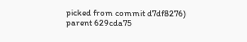picked from commit d7df8276)
parent 629cda75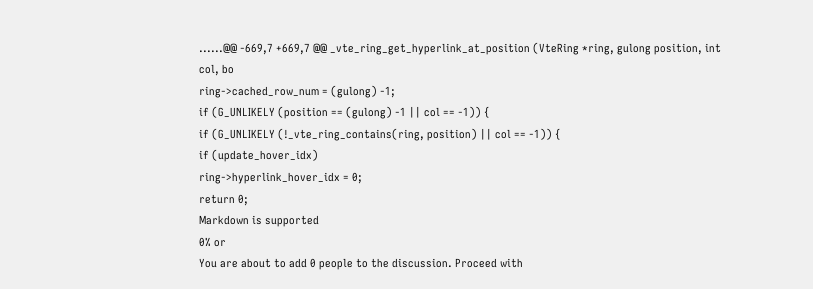......@@ -669,7 +669,7 @@ _vte_ring_get_hyperlink_at_position (VteRing *ring, gulong position, int col, bo
ring->cached_row_num = (gulong) -1;
if (G_UNLIKELY (position == (gulong) -1 || col == -1)) {
if (G_UNLIKELY (!_vte_ring_contains(ring, position) || col == -1)) {
if (update_hover_idx)
ring->hyperlink_hover_idx = 0;
return 0;
Markdown is supported
0% or
You are about to add 0 people to the discussion. Proceed with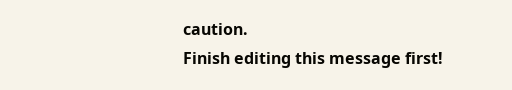caution.
Finish editing this message first!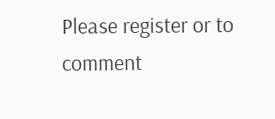Please register or to comment